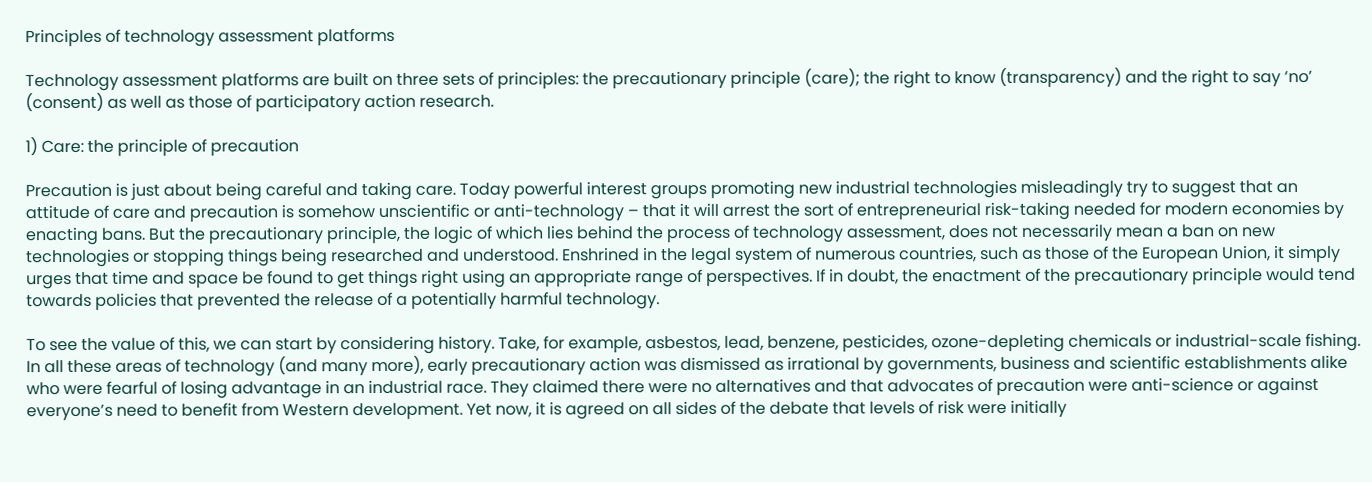Principles of technology assessment platforms

Technology assessment platforms are built on three sets of principles: the precautionary principle (care); the right to know (transparency) and the right to say ‘no’ (consent) as well as those of participatory action research.

1) Care: the principle of precaution

Precaution is just about being careful and taking care. Today powerful interest groups promoting new industrial technologies misleadingly try to suggest that an attitude of care and precaution is somehow unscientific or anti-technology – that it will arrest the sort of entrepreneurial risk-taking needed for modern economies by enacting bans. But the precautionary principle, the logic of which lies behind the process of technology assessment, does not necessarily mean a ban on new technologies or stopping things being researched and understood. Enshrined in the legal system of numerous countries, such as those of the European Union, it simply urges that time and space be found to get things right using an appropriate range of perspectives. If in doubt, the enactment of the precautionary principle would tend towards policies that prevented the release of a potentially harmful technology.

To see the value of this, we can start by considering history. Take, for example, asbestos, lead, benzene, pesticides, ozone-depleting chemicals or industrial-scale fishing. In all these areas of technology (and many more), early precautionary action was dismissed as irrational by governments, business and scientific establishments alike who were fearful of losing advantage in an industrial race. They claimed there were no alternatives and that advocates of precaution were anti-science or against everyone’s need to benefit from Western development. Yet now, it is agreed on all sides of the debate that levels of risk were initially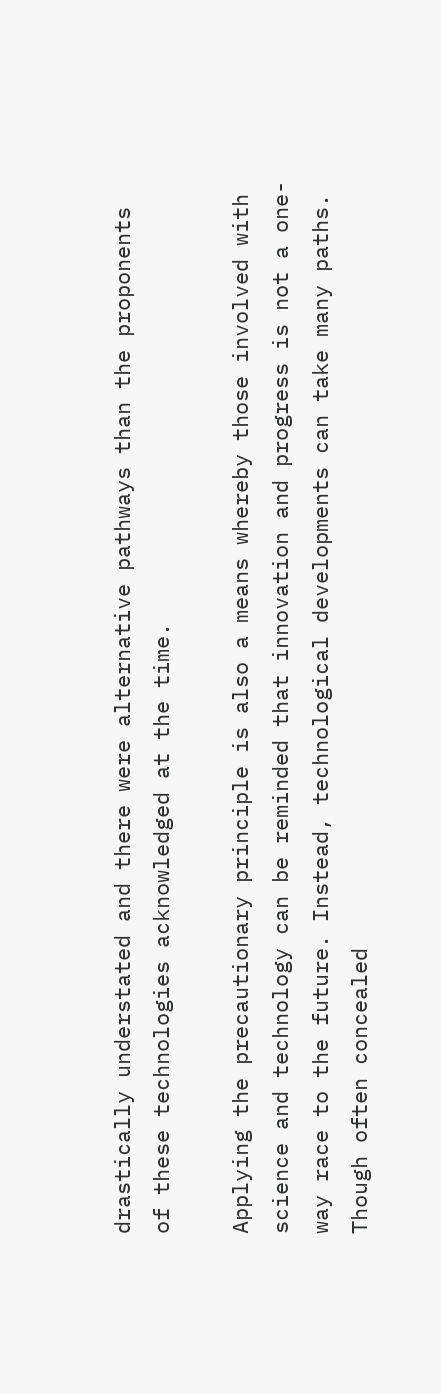drastically understated and there were alternative pathways than the proponents of these technologies acknowledged at the time.

Applying the precautionary principle is also a means whereby those involved with science and technology can be reminded that innovation and progress is not a one-way race to the future. Instead, technological developments can take many paths. Though often concealed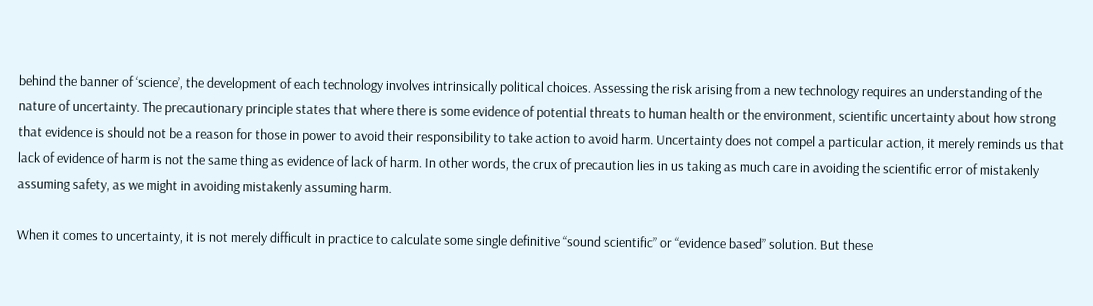behind the banner of ‘science’, the development of each technology involves intrinsically political choices. Assessing the risk arising from a new technology requires an understanding of the nature of uncertainty. The precautionary principle states that where there is some evidence of potential threats to human health or the environment, scientific uncertainty about how strong that evidence is should not be a reason for those in power to avoid their responsibility to take action to avoid harm. Uncertainty does not compel a particular action, it merely reminds us that lack of evidence of harm is not the same thing as evidence of lack of harm. In other words, the crux of precaution lies in us taking as much care in avoiding the scientific error of mistakenly assuming safety, as we might in avoiding mistakenly assuming harm.

When it comes to uncertainty, it is not merely difficult in practice to calculate some single definitive “sound scientific” or “evidence based” solution. But these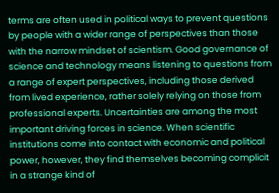terms are often used in political ways to prevent questions by people with a wider range of perspectives than those with the narrow mindset of scientism. Good governance of science and technology means listening to questions from a range of expert perspectives, including those derived from lived experience, rather solely relying on those from professional experts. Uncertainties are among the most important driving forces in science. When scientific institutions come into contact with economic and political power, however, they find themselves becoming complicit in a strange kind of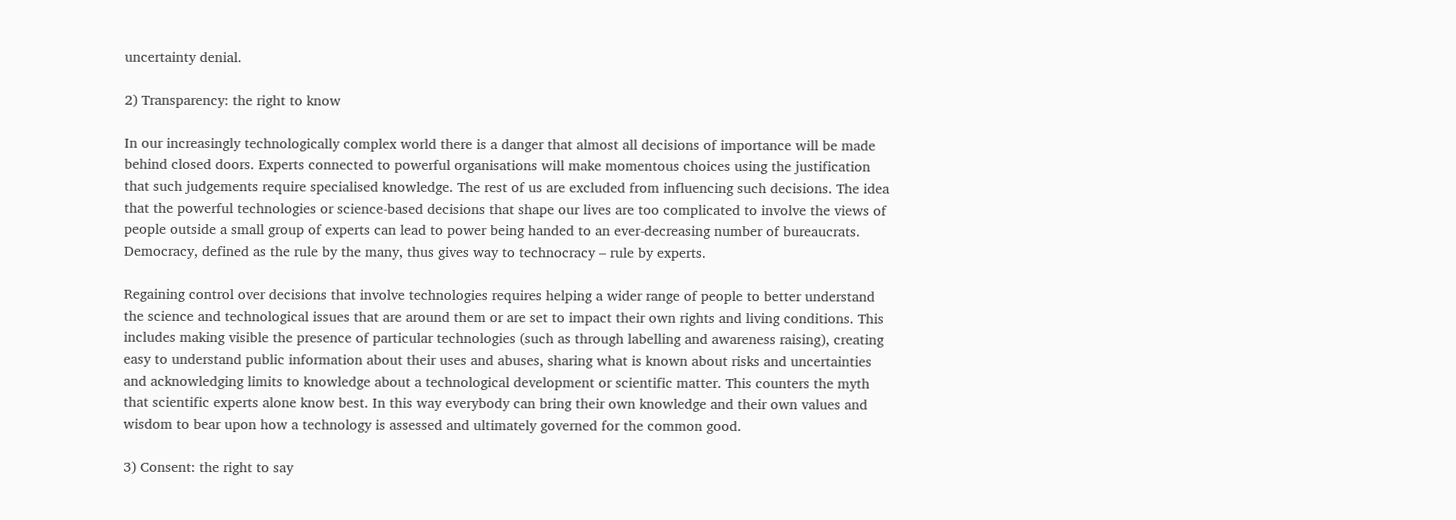uncertainty denial.

2) Transparency: the right to know

In our increasingly technologically complex world there is a danger that almost all decisions of importance will be made behind closed doors. Experts connected to powerful organisations will make momentous choices using the justification that such judgements require specialised knowledge. The rest of us are excluded from influencing such decisions. The idea that the powerful technologies or science-based decisions that shape our lives are too complicated to involve the views of people outside a small group of experts can lead to power being handed to an ever-decreasing number of bureaucrats. Democracy, defined as the rule by the many, thus gives way to technocracy – rule by experts.

Regaining control over decisions that involve technologies requires helping a wider range of people to better understand the science and technological issues that are around them or are set to impact their own rights and living conditions. This includes making visible the presence of particular technologies (such as through labelling and awareness raising), creating easy to understand public information about their uses and abuses, sharing what is known about risks and uncertainties and acknowledging limits to knowledge about a technological development or scientific matter. This counters the myth that scientific experts alone know best. In this way everybody can bring their own knowledge and their own values and wisdom to bear upon how a technology is assessed and ultimately governed for the common good.

3) Consent: the right to say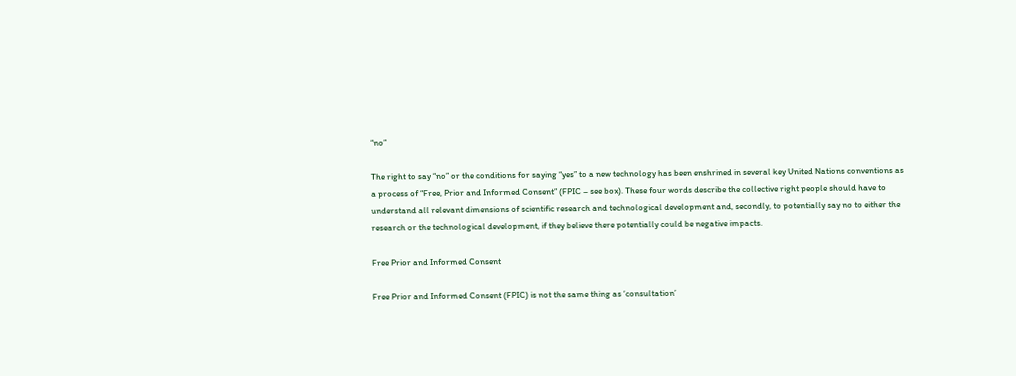“no”

The right to say “no” or the conditions for saying “yes” to a new technology has been enshrined in several key United Nations conventions as a process of “Free, Prior and Informed Consent” (FPIC – see box). These four words describe the collective right people should have to understand all relevant dimensions of scientific research and technological development and, secondly, to potentially say no to either the research or the technological development, if they believe there potentially could be negative impacts.

Free Prior and Informed Consent

Free Prior and Informed Consent (FPIC) is not the same thing as ‘consultation’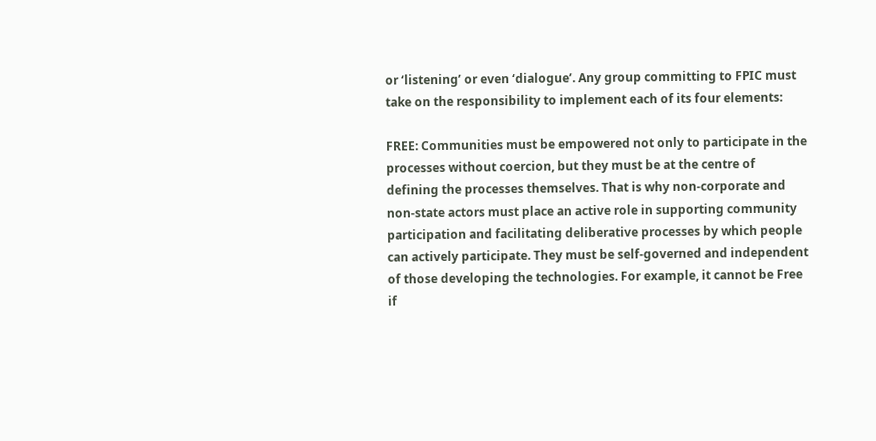or ‘listening’ or even ‘dialogue’. Any group committing to FPIC must take on the responsibility to implement each of its four elements:

FREE: Communities must be empowered not only to participate in the processes without coercion, but they must be at the centre of defining the processes themselves. That is why non-corporate and non-state actors must place an active role in supporting community participation and facilitating deliberative processes by which people can actively participate. They must be self-governed and independent of those developing the technologies. For example, it cannot be Free if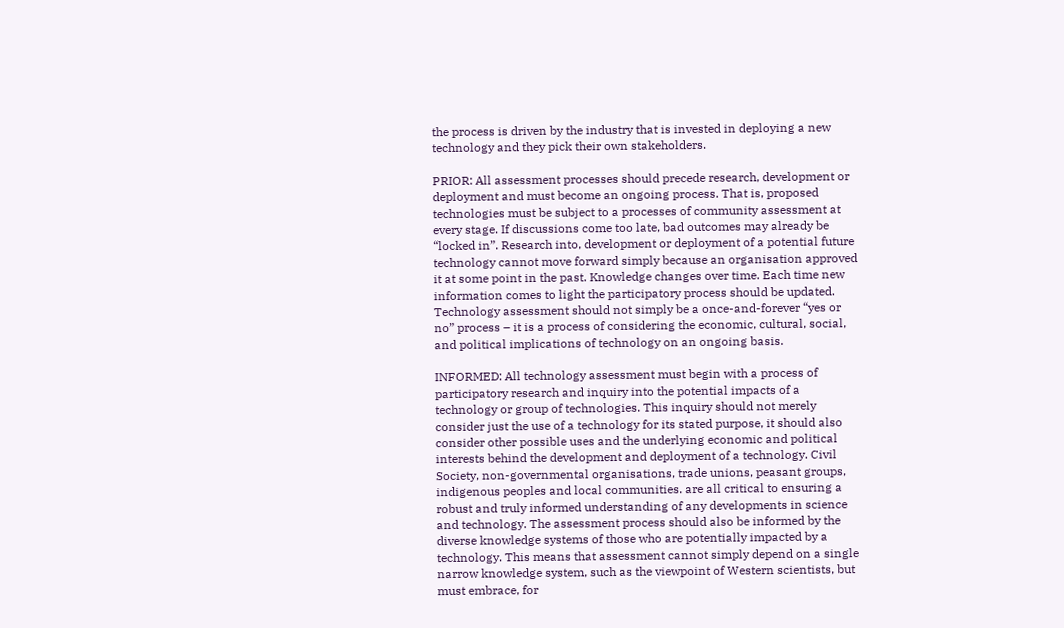the process is driven by the industry that is invested in deploying a new technology and they pick their own stakeholders.

PRIOR: All assessment processes should precede research, development or deployment and must become an ongoing process. That is, proposed technologies must be subject to a processes of community assessment at every stage. If discussions come too late, bad outcomes may already be “locked in”. Research into, development or deployment of a potential future technology cannot move forward simply because an organisation approved it at some point in the past. Knowledge changes over time. Each time new information comes to light the participatory process should be updated. Technology assessment should not simply be a once-and-forever “yes or no” process – it is a process of considering the economic, cultural, social, and political implications of technology on an ongoing basis.

INFORMED: All technology assessment must begin with a process of participatory research and inquiry into the potential impacts of a technology or group of technologies. This inquiry should not merely consider just the use of a technology for its stated purpose, it should also consider other possible uses and the underlying economic and political interests behind the development and deployment of a technology. Civil Society, non-governmental organisations, trade unions, peasant groups, indigenous peoples and local communities. are all critical to ensuring a robust and truly informed understanding of any developments in science and technology. The assessment process should also be informed by the diverse knowledge systems of those who are potentially impacted by a technology. This means that assessment cannot simply depend on a single narrow knowledge system, such as the viewpoint of Western scientists, but must embrace, for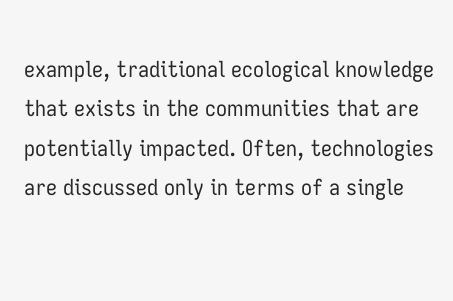example, traditional ecological knowledge that exists in the communities that are potentially impacted. Often, technologies are discussed only in terms of a single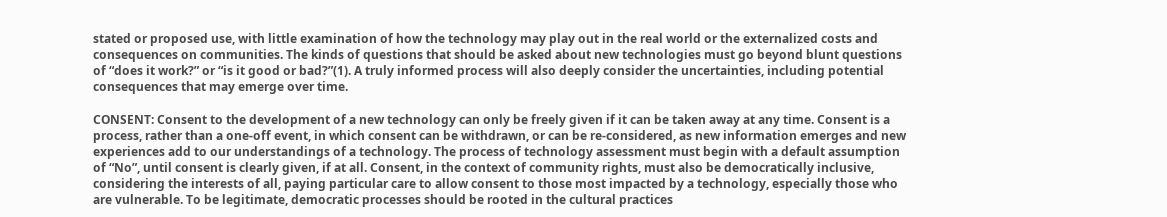stated or proposed use, with little examination of how the technology may play out in the real world or the externalized costs and consequences on communities. The kinds of questions that should be asked about new technologies must go beyond blunt questions of “does it work?” or “is it good or bad?”(1). A truly informed process will also deeply consider the uncertainties, including potential consequences that may emerge over time.

CONSENT: Consent to the development of a new technology can only be freely given if it can be taken away at any time. Consent is a process, rather than a one-off event, in which consent can be withdrawn, or can be re-considered, as new information emerges and new experiences add to our understandings of a technology. The process of technology assessment must begin with a default assumption of “No”, until consent is clearly given, if at all. Consent, in the context of community rights, must also be democratically inclusive, considering the interests of all, paying particular care to allow consent to those most impacted by a technology, especially those who are vulnerable. To be legitimate, democratic processes should be rooted in the cultural practices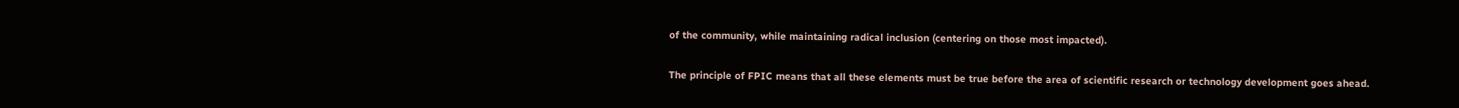of the community, while maintaining radical inclusion (centering on those most impacted).

The principle of FPIC means that all these elements must be true before the area of scientific research or technology development goes ahead.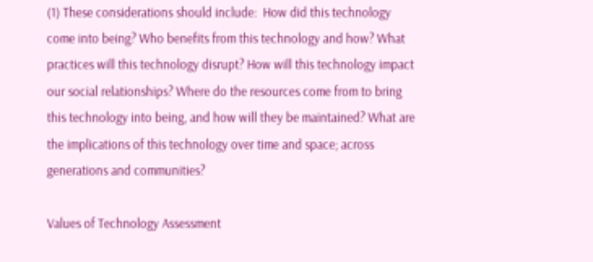(1) These considerations should include:  How did this technology come into being? Who benefits from this technology and how? What practices will this technology disrupt? How will this technology impact our social relationships? Where do the resources come from to bring this technology into being, and how will they be maintained? What are the implications of this technology over time and space; across generations and communities?

Values of Technology Assessment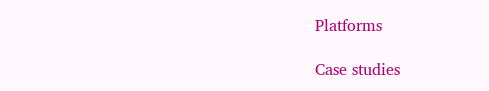Platforms

Case studies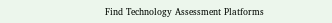Find Technology Assessment Platforms